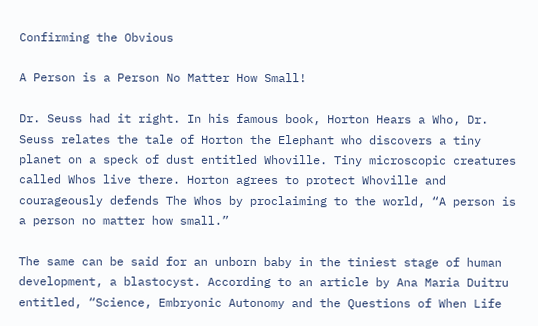Confirming the Obvious

A Person is a Person No Matter How Small!

Dr. Seuss had it right. In his famous book, Horton Hears a Who, Dr. Seuss relates the tale of Horton the Elephant who discovers a tiny planet on a speck of dust entitled Whoville. Tiny microscopic creatures called Whos live there. Horton agrees to protect Whoville and courageously defends The Whos by proclaiming to the world, “A person is a person no matter how small.”

The same can be said for an unborn baby in the tiniest stage of human development, a blastocyst. According to an article by Ana Maria Duitru entitled, “Science, Embryonic Autonomy and the Questions of When Life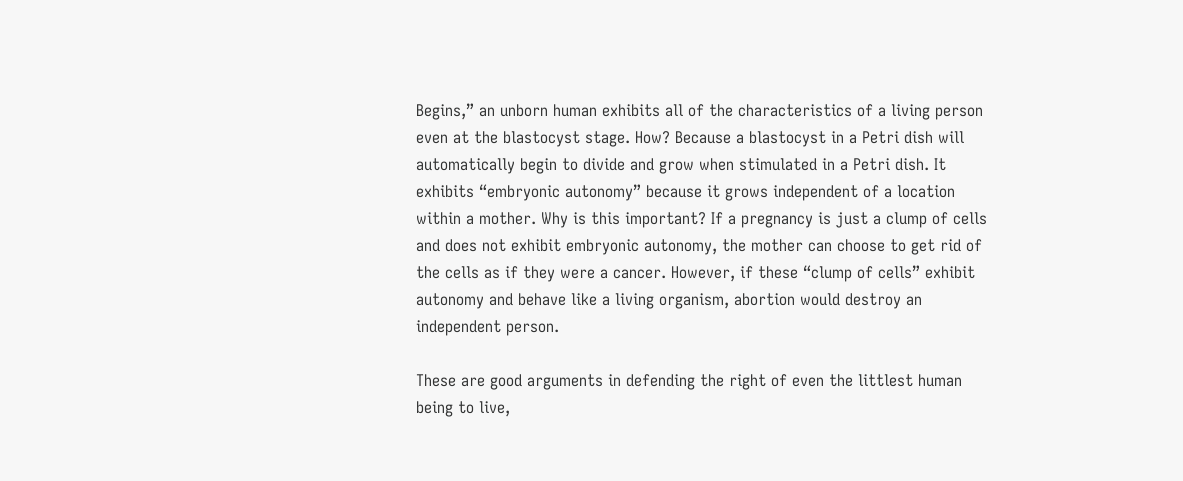Begins,” an unborn human exhibits all of the characteristics of a living person even at the blastocyst stage. How? Because a blastocyst in a Petri dish will automatically begin to divide and grow when stimulated in a Petri dish. It exhibits “embryonic autonomy” because it grows independent of a location within a mother. Why is this important? If a pregnancy is just a clump of cells and does not exhibit embryonic autonomy, the mother can choose to get rid of the cells as if they were a cancer. However, if these “clump of cells” exhibit autonomy and behave like a living organism, abortion would destroy an independent person.

These are good arguments in defending the right of even the littlest human being to live,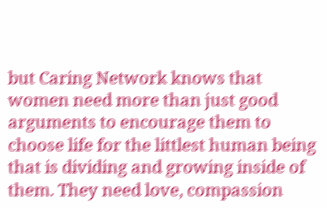but Caring Network knows that women need more than just good arguments to encourage them to choose life for the littlest human being that is dividing and growing inside of them. They need love, compassion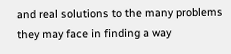and real solutions to the many problems they may face in finding a way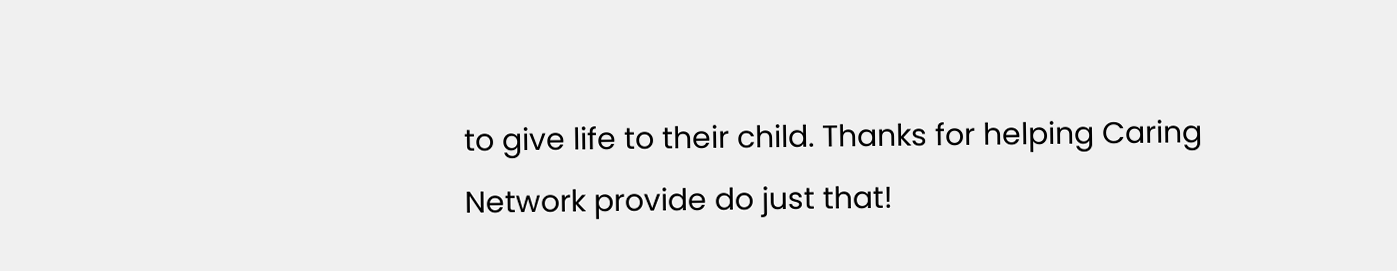to give life to their child. Thanks for helping Caring Network provide do just that!